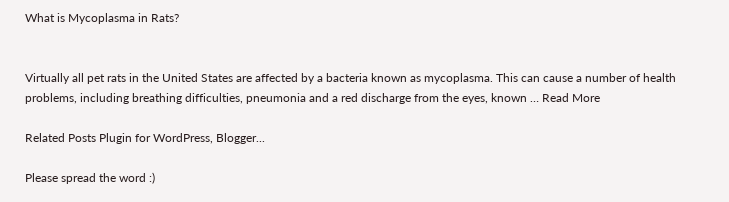What is Mycoplasma in Rats?


Virtually all pet rats in the United States are affected by a bacteria known as mycoplasma. This can cause a number of health problems, including breathing difficulties, pneumonia and a red discharge from the eyes, known … Read More

Related Posts Plugin for WordPress, Blogger...

Please spread the word :)